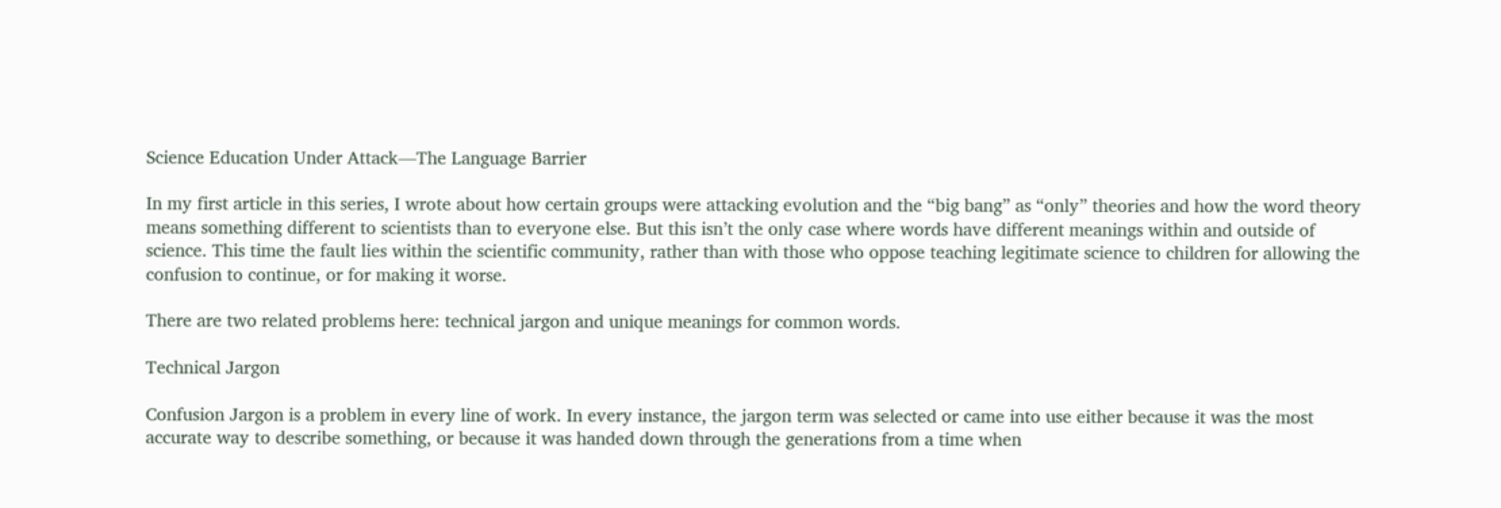Science Education Under Attack—The Language Barrier

In my first article in this series, I wrote about how certain groups were attacking evolution and the “big bang” as “only” theories and how the word theory means something different to scientists than to everyone else. But this isn’t the only case where words have different meanings within and outside of science. This time the fault lies within the scientific community, rather than with those who oppose teaching legitimate science to children for allowing the confusion to continue, or for making it worse.

There are two related problems here: technical jargon and unique meanings for common words.

Technical Jargon

Confusion Jargon is a problem in every line of work. In every instance, the jargon term was selected or came into use either because it was the most accurate way to describe something, or because it was handed down through the generations from a time when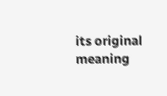its original meaning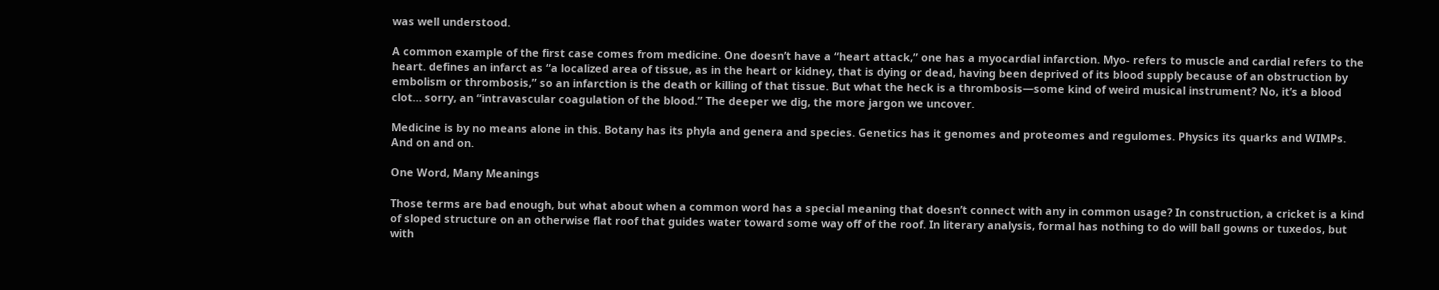was well understood.

A common example of the first case comes from medicine. One doesn’t have a “heart attack,” one has a myocardial infarction. Myo- refers to muscle and cardial refers to the heart. defines an infarct as “a localized area of tissue, as in the heart or kidney, that is dying or dead, having been deprived of its blood supply because of an obstruction by embolism or thrombosis,” so an infarction is the death or killing of that tissue. But what the heck is a thrombosis—some kind of weird musical instrument? No, it’s a blood clot… sorry, an “intravascular coagulation of the blood.” The deeper we dig, the more jargon we uncover.

Medicine is by no means alone in this. Botany has its phyla and genera and species. Genetics has it genomes and proteomes and regulomes. Physics its quarks and WIMPs. And on and on.

One Word, Many Meanings

Those terms are bad enough, but what about when a common word has a special meaning that doesn’t connect with any in common usage? In construction, a cricket is a kind of sloped structure on an otherwise flat roof that guides water toward some way off of the roof. In literary analysis, formal has nothing to do will ball gowns or tuxedos, but with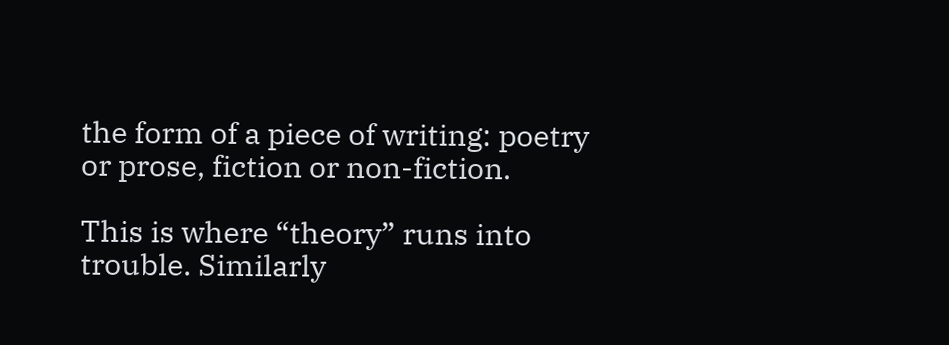the form of a piece of writing: poetry or prose, fiction or non-fiction.

This is where “theory” runs into trouble. Similarly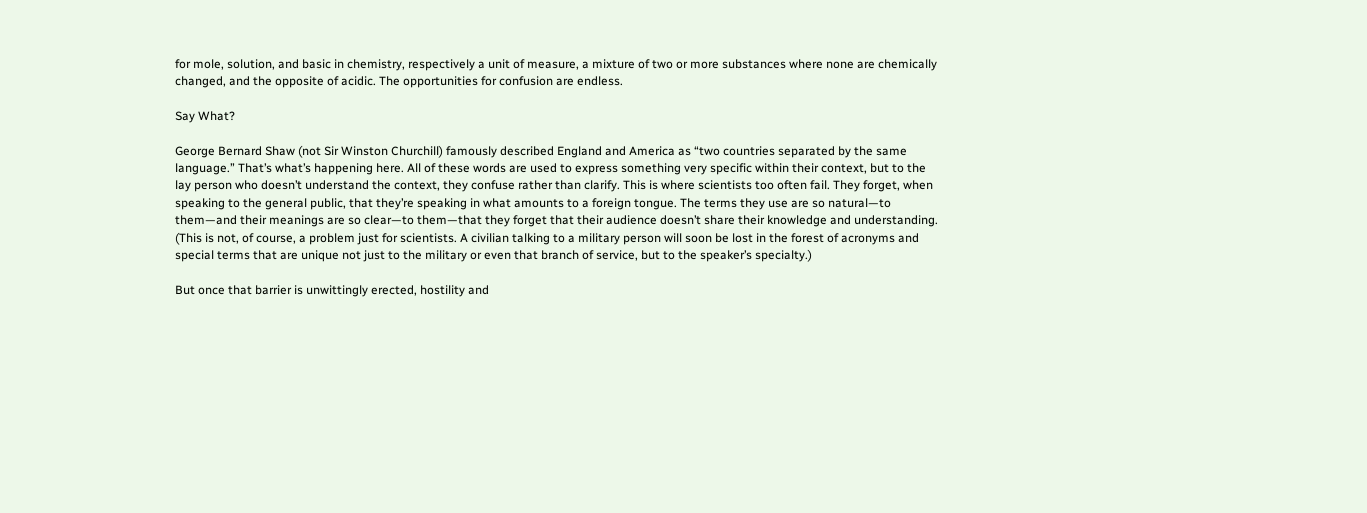for mole, solution, and basic in chemistry, respectively a unit of measure, a mixture of two or more substances where none are chemically changed, and the opposite of acidic. The opportunities for confusion are endless.

Say What?

George Bernard Shaw (not Sir Winston Churchill) famously described England and America as “two countries separated by the same language.” That’s what’s happening here. All of these words are used to express something very specific within their context, but to the lay person who doesn’t understand the context, they confuse rather than clarify. This is where scientists too often fail. They forget, when speaking to the general public, that they’re speaking in what amounts to a foreign tongue. The terms they use are so natural—to them—and their meanings are so clear—to them—that they forget that their audience doesn’t share their knowledge and understanding. (This is not, of course, a problem just for scientists. A civilian talking to a military person will soon be lost in the forest of acronyms and special terms that are unique not just to the military or even that branch of service, but to the speaker’s specialty.)

But once that barrier is unwittingly erected, hostility and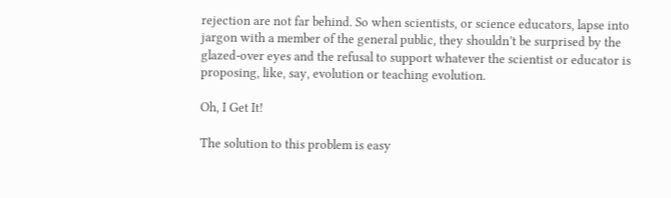rejection are not far behind. So when scientists, or science educators, lapse into jargon with a member of the general public, they shouldn’t be surprised by the glazed-over eyes and the refusal to support whatever the scientist or educator is proposing, like, say, evolution or teaching evolution.

Oh, I Get It!

The solution to this problem is easy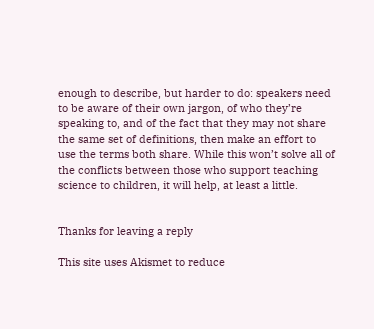enough to describe, but harder to do: speakers need to be aware of their own jargon, of who they’re speaking to, and of the fact that they may not share the same set of definitions, then make an effort to use the terms both share. While this won’t solve all of the conflicts between those who support teaching science to children, it will help, at least a little.


Thanks for leaving a reply

This site uses Akismet to reduce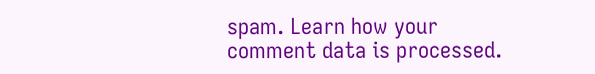spam. Learn how your comment data is processed.